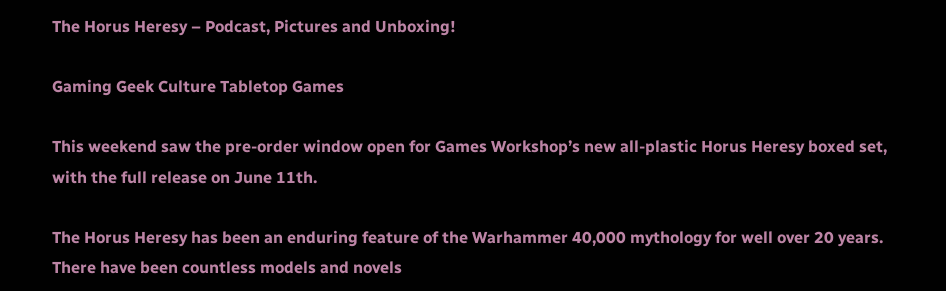The Horus Heresy – Podcast, Pictures and Unboxing!

Gaming Geek Culture Tabletop Games

This weekend saw the pre-order window open for Games Workshop’s new all-plastic Horus Heresy boxed set, with the full release on June 11th.

The Horus Heresy has been an enduring feature of the Warhammer 40,000 mythology for well over 20 years. There have been countless models and novels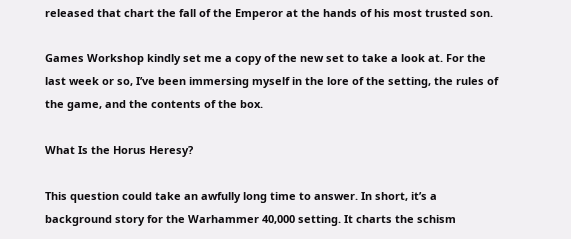released that chart the fall of the Emperor at the hands of his most trusted son.

Games Workshop kindly set me a copy of the new set to take a look at. For the last week or so, I’ve been immersing myself in the lore of the setting, the rules of the game, and the contents of the box.

What Is the Horus Heresy?

This question could take an awfully long time to answer. In short, it’s a background story for the Warhammer 40,000 setting. It charts the schism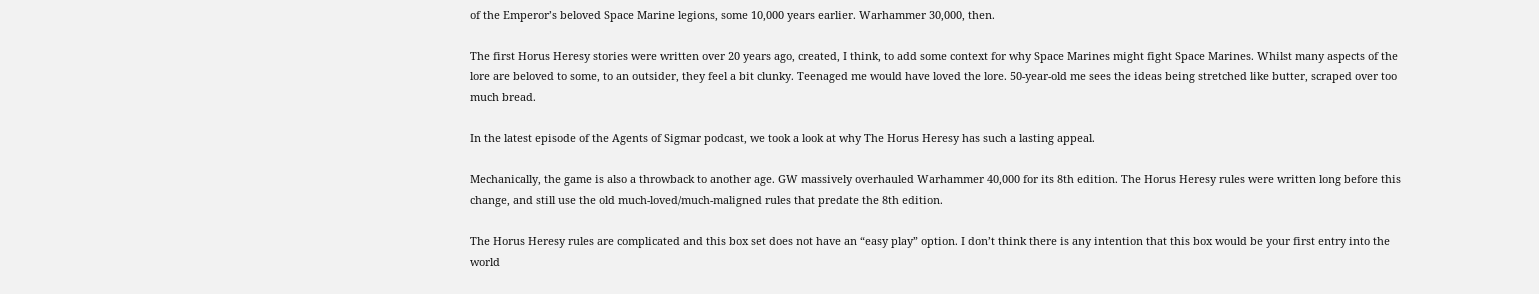of the Emperor’s beloved Space Marine legions, some 10,000 years earlier. Warhammer 30,000, then.

The first Horus Heresy stories were written over 20 years ago, created, I think, to add some context for why Space Marines might fight Space Marines. Whilst many aspects of the lore are beloved to some, to an outsider, they feel a bit clunky. Teenaged me would have loved the lore. 50-year-old me sees the ideas being stretched like butter, scraped over too much bread.

In the latest episode of the Agents of Sigmar podcast, we took a look at why The Horus Heresy has such a lasting appeal.

Mechanically, the game is also a throwback to another age. GW massively overhauled Warhammer 40,000 for its 8th edition. The Horus Heresy rules were written long before this change, and still use the old much-loved/much-maligned rules that predate the 8th edition.

The Horus Heresy rules are complicated and this box set does not have an “easy play” option. I don’t think there is any intention that this box would be your first entry into the world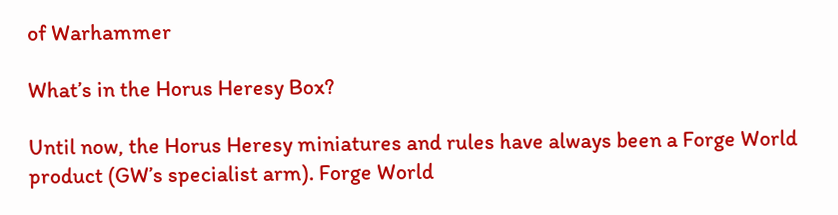of Warhammer

What’s in the Horus Heresy Box?

Until now, the Horus Heresy miniatures and rules have always been a Forge World product (GW’s specialist arm). Forge World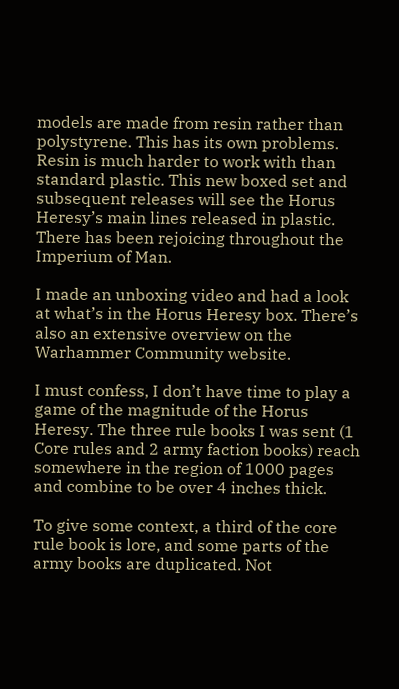models are made from resin rather than polystyrene. This has its own problems. Resin is much harder to work with than standard plastic. This new boxed set and subsequent releases will see the Horus Heresy’s main lines released in plastic. There has been rejoicing throughout the Imperium of Man.

I made an unboxing video and had a look at what’s in the Horus Heresy box. There’s also an extensive overview on the Warhammer Community website.

I must confess, I don’t have time to play a game of the magnitude of the Horus Heresy. The three rule books I was sent (1 Core rules and 2 army faction books) reach somewhere in the region of 1000 pages and combine to be over 4 inches thick.

To give some context, a third of the core rule book is lore, and some parts of the army books are duplicated. Not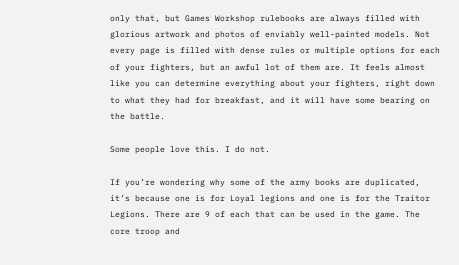only that, but Games Workshop rulebooks are always filled with glorious artwork and photos of enviably well-painted models. Not every page is filled with dense rules or multiple options for each of your fighters, but an awful lot of them are. It feels almost like you can determine everything about your fighters, right down to what they had for breakfast, and it will have some bearing on the battle.

Some people love this. I do not.

If you’re wondering why some of the army books are duplicated, it’s because one is for Loyal legions and one is for the Traitor Legions. There are 9 of each that can be used in the game. The core troop and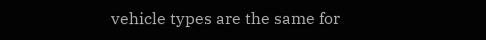vehicle types are the same for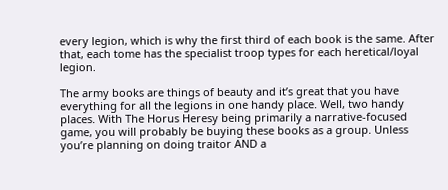every legion, which is why the first third of each book is the same. After that, each tome has the specialist troop types for each heretical/loyal legion.

The army books are things of beauty and it’s great that you have everything for all the legions in one handy place. Well, two handy places. With The Horus Heresy being primarily a narrative-focused game, you will probably be buying these books as a group. Unless you’re planning on doing traitor AND a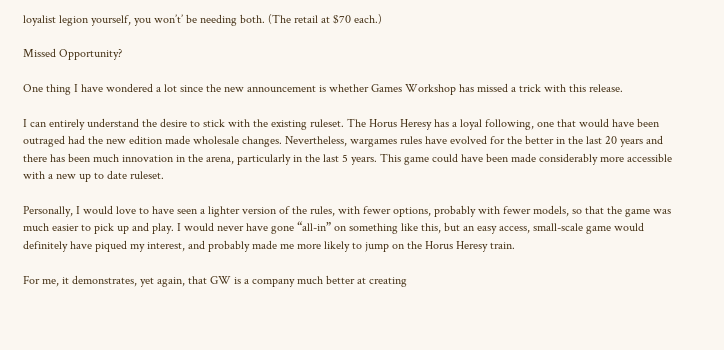loyalist legion yourself, you won’t’ be needing both. (The retail at $70 each.)

Missed Opportunity?

One thing I have wondered a lot since the new announcement is whether Games Workshop has missed a trick with this release.

I can entirely understand the desire to stick with the existing ruleset. The Horus Heresy has a loyal following, one that would have been outraged had the new edition made wholesale changes. Nevertheless, wargames rules have evolved for the better in the last 20 years and there has been much innovation in the arena, particularly in the last 5 years. This game could have been made considerably more accessible with a new up to date ruleset.

Personally, I would love to have seen a lighter version of the rules, with fewer options, probably with fewer models, so that the game was much easier to pick up and play. I would never have gone “all-in” on something like this, but an easy access, small-scale game would definitely have piqued my interest, and probably made me more likely to jump on the Horus Heresy train.

For me, it demonstrates, yet again, that GW is a company much better at creating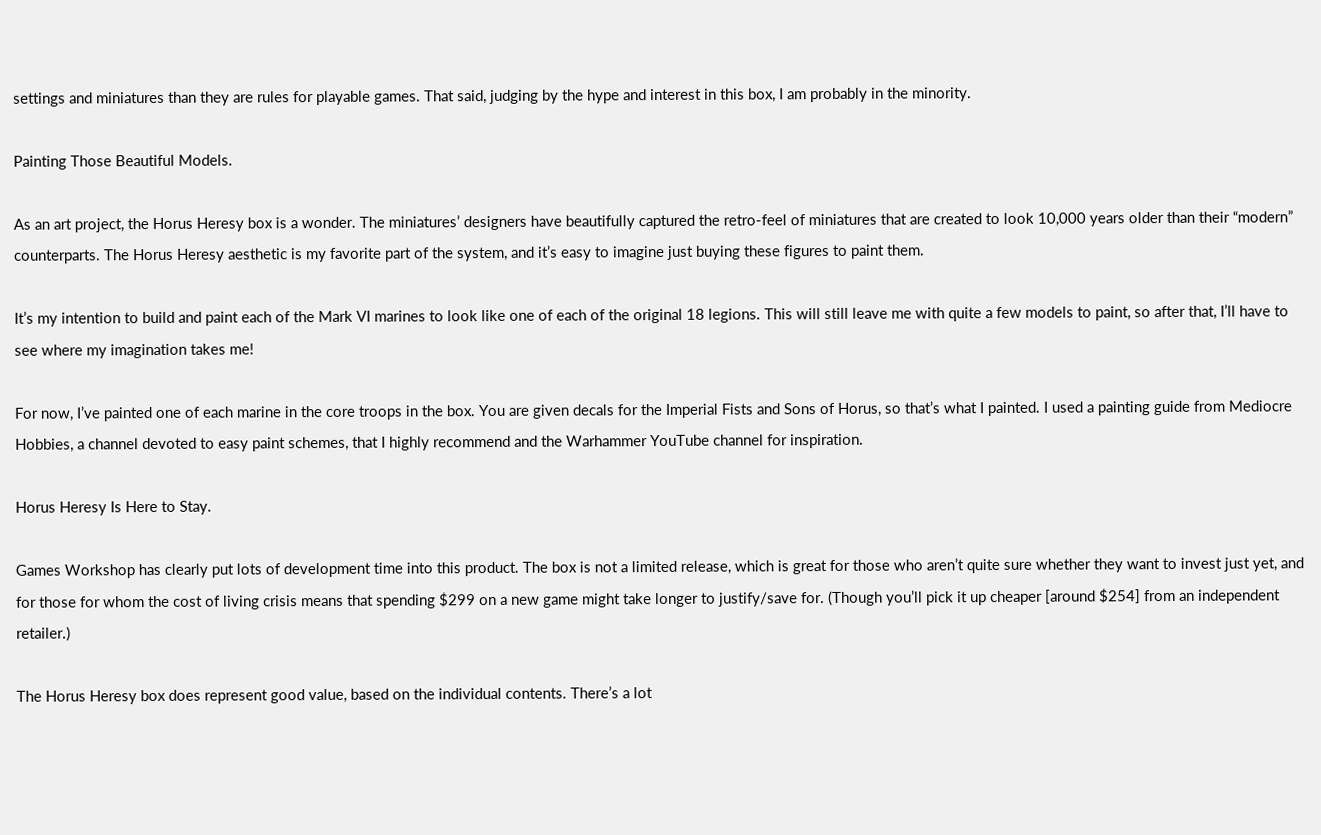settings and miniatures than they are rules for playable games. That said, judging by the hype and interest in this box, I am probably in the minority.

Painting Those Beautiful Models.

As an art project, the Horus Heresy box is a wonder. The miniatures’ designers have beautifully captured the retro-feel of miniatures that are created to look 10,000 years older than their “modern” counterparts. The Horus Heresy aesthetic is my favorite part of the system, and it’s easy to imagine just buying these figures to paint them.

It’s my intention to build and paint each of the Mark VI marines to look like one of each of the original 18 legions. This will still leave me with quite a few models to paint, so after that, I’ll have to see where my imagination takes me!

For now, I’ve painted one of each marine in the core troops in the box. You are given decals for the Imperial Fists and Sons of Horus, so that’s what I painted. I used a painting guide from Mediocre Hobbies, a channel devoted to easy paint schemes, that I highly recommend and the Warhammer YouTube channel for inspiration.

Horus Heresy Is Here to Stay.

Games Workshop has clearly put lots of development time into this product. The box is not a limited release, which is great for those who aren’t quite sure whether they want to invest just yet, and for those for whom the cost of living crisis means that spending $299 on a new game might take longer to justify/save for. (Though you’ll pick it up cheaper [around $254] from an independent retailer.)

The Horus Heresy box does represent good value, based on the individual contents. There’s a lot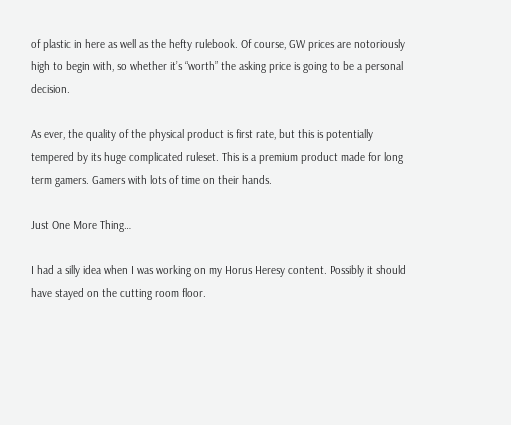of plastic in here as well as the hefty rulebook. Of course, GW prices are notoriously high to begin with, so whether it’s “worth” the asking price is going to be a personal decision.

As ever, the quality of the physical product is first rate, but this is potentially tempered by its huge complicated ruleset. This is a premium product made for long term gamers. Gamers with lots of time on their hands.

Just One More Thing…

I had a silly idea when I was working on my Horus Heresy content. Possibly it should have stayed on the cutting room floor.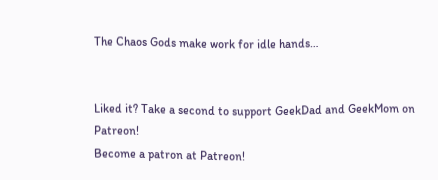The Chaos Gods make work for idle hands…


Liked it? Take a second to support GeekDad and GeekMom on Patreon!
Become a patron at Patreon!